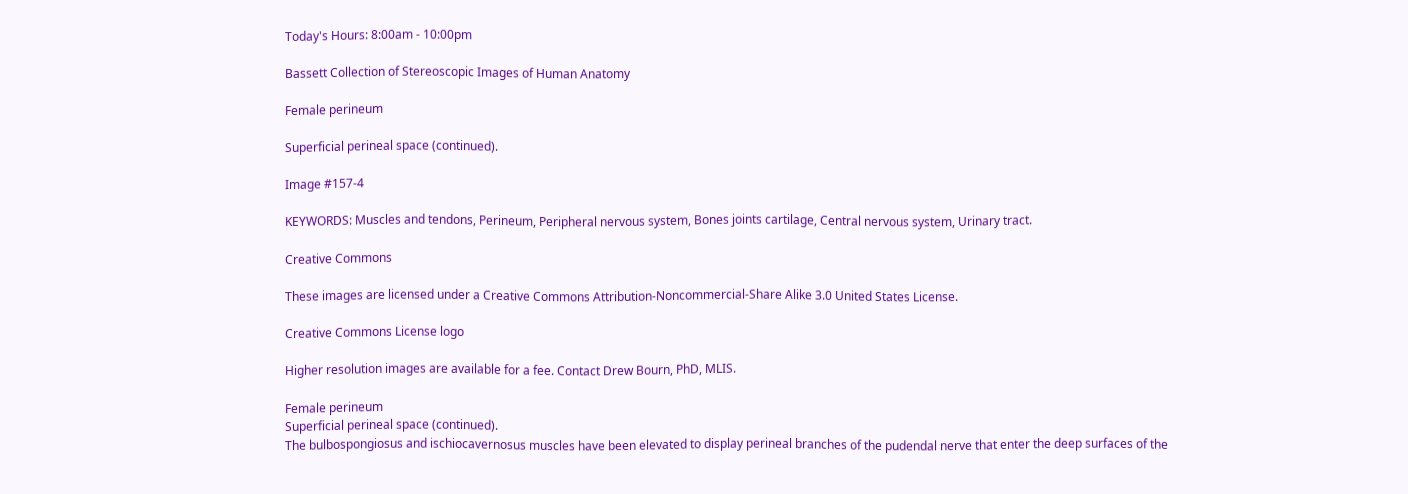Today's Hours: 8:00am - 10:00pm

Bassett Collection of Stereoscopic Images of Human Anatomy

Female perineum

Superficial perineal space (continued).

Image #157-4

KEYWORDS: Muscles and tendons, Perineum, Peripheral nervous system, Bones joints cartilage, Central nervous system, Urinary tract.

Creative Commons

These images are licensed under a Creative Commons Attribution-Noncommercial-Share Alike 3.0 United States License.

Creative Commons License logo

Higher resolution images are available for a fee. Contact Drew Bourn, PhD, MLIS.

Female perineum
Superficial perineal space (continued).
The bulbospongiosus and ischiocavernosus muscles have been elevated to display perineal branches of the pudendal nerve that enter the deep surfaces of the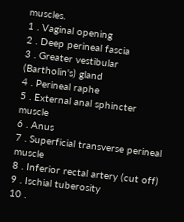muscles.
1 . Vaginal opening
2 . Deep perineal fascia
3 . Greater vestibular (Bartholin's) gland
4 . Perineal raphe
5 . External anal sphincter muscle
6 . Anus
7 . Superficial transverse perineal muscle
8 . Inferior rectal artery (cut off)
9 . Ischial tuberosity
10 .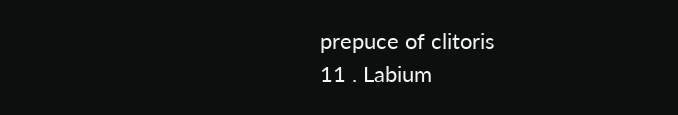prepuce of clitoris
11 . Labium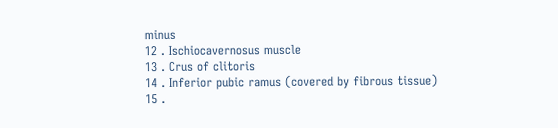minus
12 . Ischiocavernosus muscle
13 . Crus of clitoris
14 . Inferior pubic ramus (covered by fibrous tissue)
15 .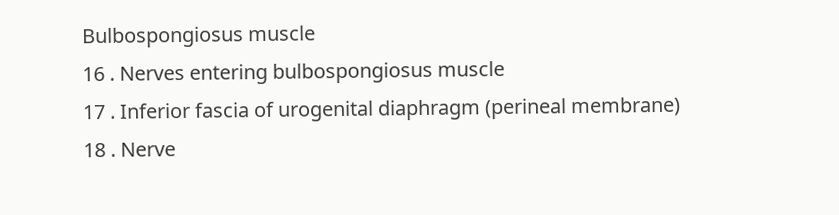Bulbospongiosus muscle
16 . Nerves entering bulbospongiosus muscle
17 . Inferior fascia of urogenital diaphragm (perineal membrane)
18 . Nerve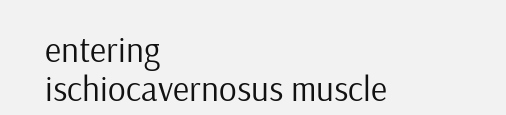entering ischiocavernosus muscle